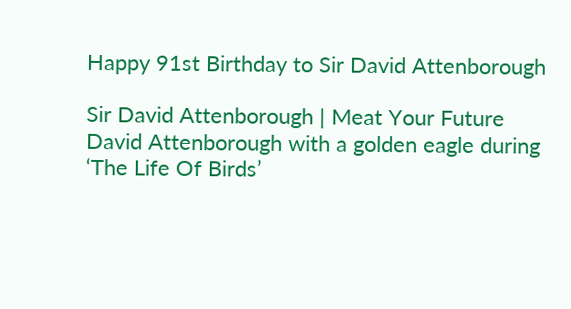Happy 91st Birthday to Sir David Attenborough

Sir David Attenborough | Meat Your Future
David Attenborough with a golden eagle during ‘The Life Of Birds’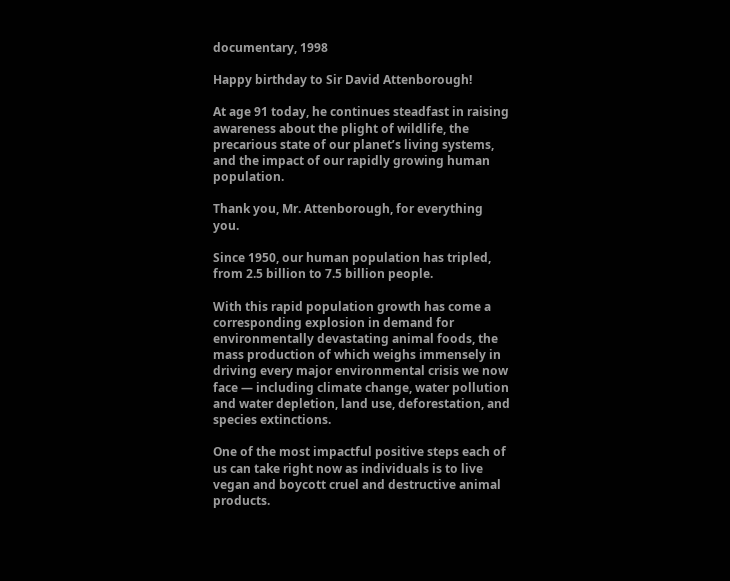documentary, 1998

Happy birthday to Sir David Attenborough!

At age 91 today, he continues steadfast in raising awareness about the plight of wildlife, the precarious state of our planet’s living systems, and the impact of our rapidly growing human population.

Thank you, Mr. Attenborough, for everything you.

Since 1950, our human population has tripled, from 2.5 billion to 7.5 billion people.

With this rapid population growth has come a corresponding explosion in demand for environmentally devastating animal foods, the mass production of which weighs immensely in driving every major environmental crisis we now face — including climate change, water pollution and water depletion, land use, deforestation, and species extinctions.

One of the most impactful positive steps each of us can take right now as individuals is to live vegan and boycott cruel and destructive animal products.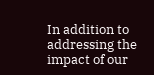In addition to addressing the impact of our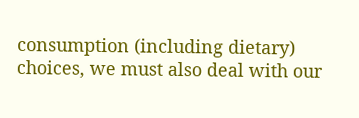consumption (including dietary) choices, we must also deal with our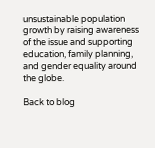unsustainable population growth by raising awareness of the issue and supporting education, family planning, and gender equality around the globe.

Back to blog